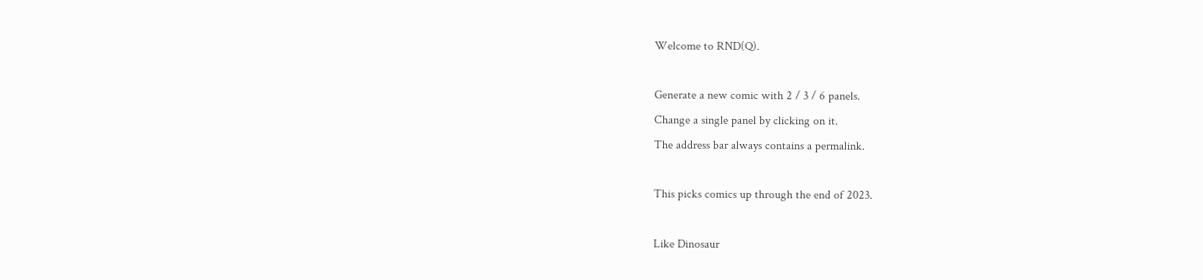Welcome to RND(Q).

Generate a new comic with 2 / 3 / 6 panels.
Change a single panel by clicking on it.
The address bar always contains a permalink.

This picks comics up through the end of 2023.

Like Dinosaur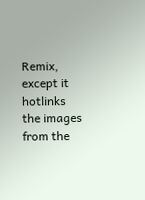Remix, except it hotlinks the images from the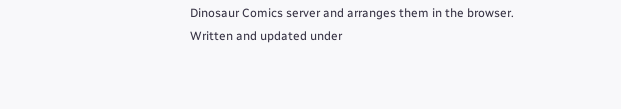Dinosaur Comics server and arranges them in the browser.
Written and updated under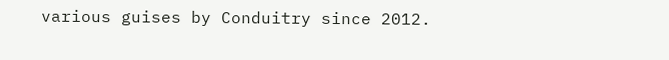various guises by Conduitry since 2012.